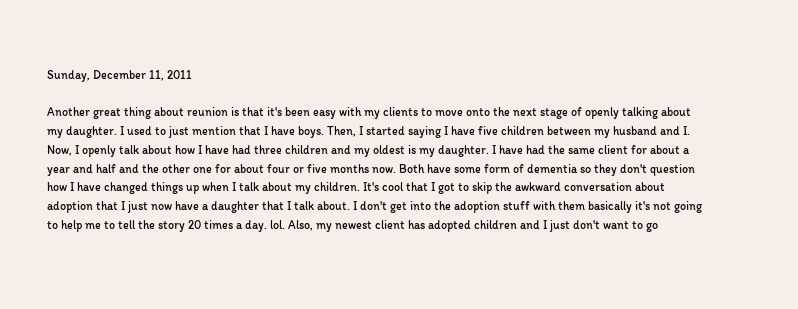Sunday, December 11, 2011

Another great thing about reunion is that it's been easy with my clients to move onto the next stage of openly talking about my daughter. I used to just mention that I have boys. Then, I started saying I have five children between my husband and I. Now, I openly talk about how I have had three children and my oldest is my daughter. I have had the same client for about a year and half and the other one for about four or five months now. Both have some form of dementia so they don't question how I have changed things up when I talk about my children. It's cool that I got to skip the awkward conversation about adoption that I just now have a daughter that I talk about. I don't get into the adoption stuff with them basically it's not going to help me to tell the story 20 times a day. lol. Also, my newest client has adopted children and I just don't want to go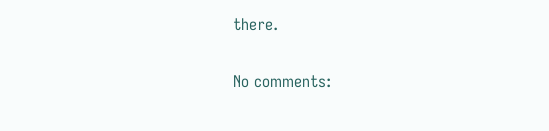there.

No comments: